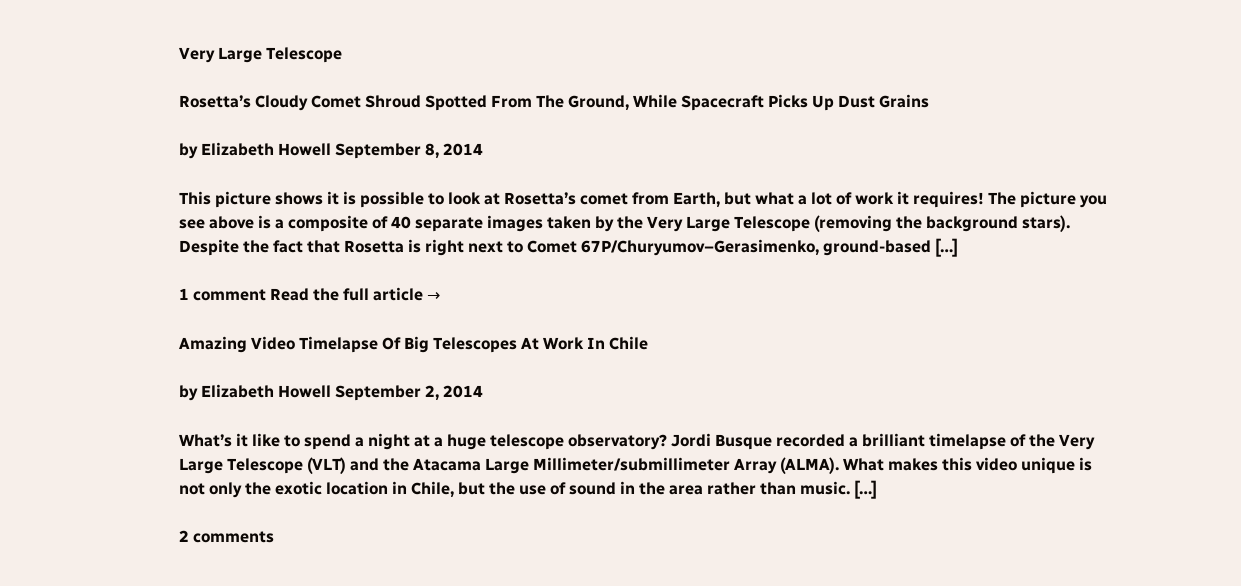Very Large Telescope

Rosetta’s Cloudy Comet Shroud Spotted From The Ground, While Spacecraft Picks Up Dust Grains

by Elizabeth Howell September 8, 2014

This picture shows it is possible to look at Rosetta’s comet from Earth, but what a lot of work it requires! The picture you see above is a composite of 40 separate images taken by the Very Large Telescope (removing the background stars). Despite the fact that Rosetta is right next to Comet 67P/Churyumov–Gerasimenko, ground-based […]

1 comment Read the full article →

Amazing Video Timelapse Of Big Telescopes At Work In Chile

by Elizabeth Howell September 2, 2014

What’s it like to spend a night at a huge telescope observatory? Jordi Busque recorded a brilliant timelapse of the Very Large Telescope (VLT) and the Atacama Large Millimeter/submillimeter Array (ALMA). What makes this video unique is not only the exotic location in Chile, but the use of sound in the area rather than music. […]

2 comments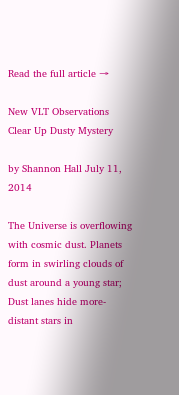Read the full article →

New VLT Observations Clear Up Dusty Mystery

by Shannon Hall July 11, 2014

The Universe is overflowing with cosmic dust. Planets form in swirling clouds of dust around a young star; Dust lanes hide more-distant stars in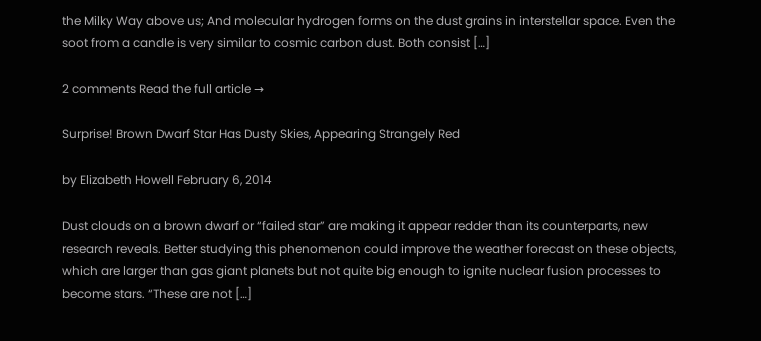the Milky Way above us; And molecular hydrogen forms on the dust grains in interstellar space. Even the soot from a candle is very similar to cosmic carbon dust. Both consist […]

2 comments Read the full article →

Surprise! Brown Dwarf Star Has Dusty Skies, Appearing Strangely Red

by Elizabeth Howell February 6, 2014

Dust clouds on a brown dwarf or “failed star” are making it appear redder than its counterparts, new research reveals. Better studying this phenomenon could improve the weather forecast on these objects, which are larger than gas giant planets but not quite big enough to ignite nuclear fusion processes to become stars. “These are not […]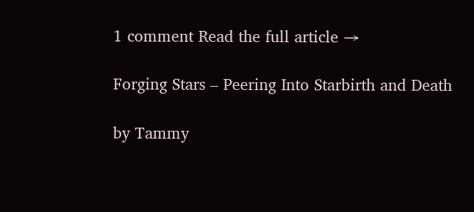1 comment Read the full article →

Forging Stars – Peering Into Starbirth and Death

by Tammy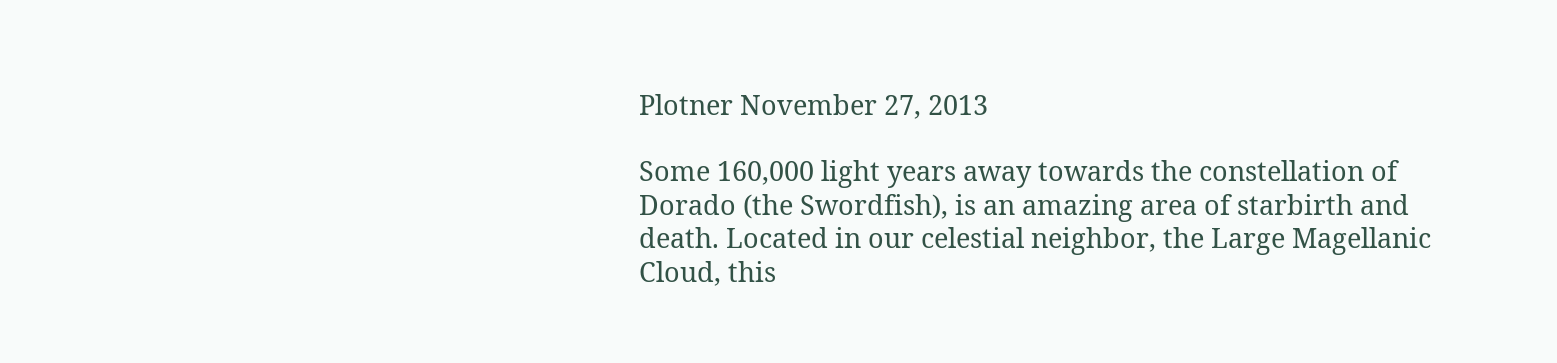Plotner November 27, 2013

Some 160,000 light years away towards the constellation of Dorado (the Swordfish), is an amazing area of starbirth and death. Located in our celestial neighbor, the Large Magellanic Cloud, this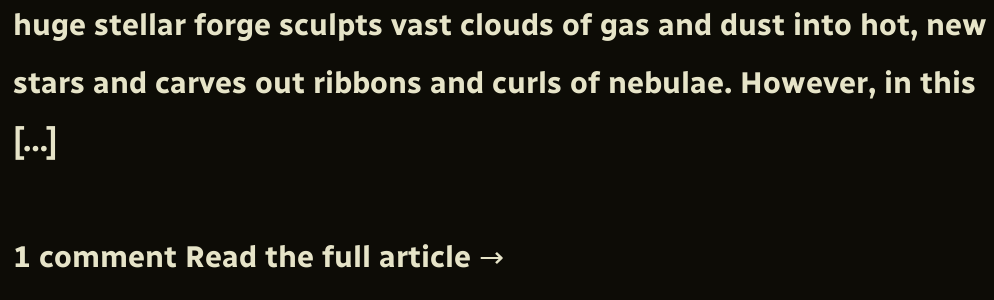huge stellar forge sculpts vast clouds of gas and dust into hot, new stars and carves out ribbons and curls of nebulae. However, in this […]

1 comment Read the full article →